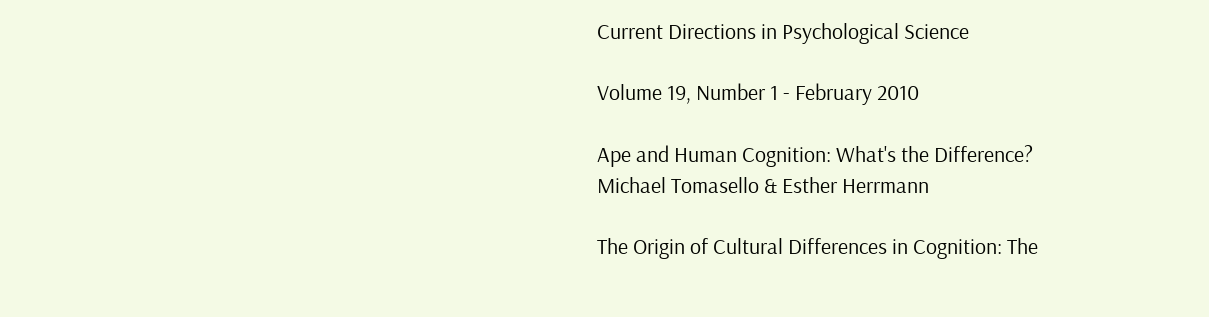Current Directions in Psychological Science

Volume 19, Number 1 - February 2010

Ape and Human Cognition: What's the Difference?
Michael Tomasello & Esther Herrmann

The Origin of Cultural Differences in Cognition: The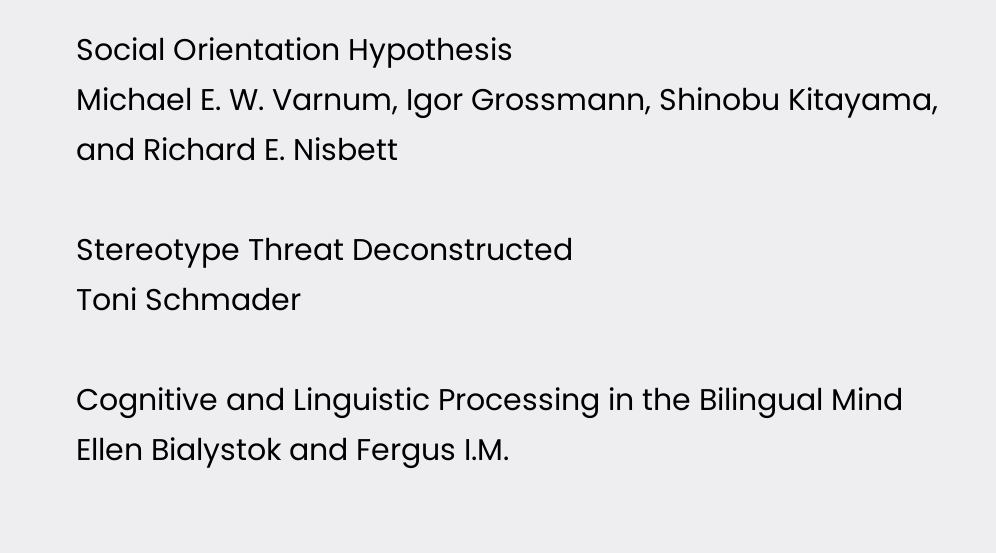Social Orientation Hypothesis
Michael E. W. Varnum, Igor Grossmann, Shinobu Kitayama, and Richard E. Nisbett

Stereotype Threat Deconstructed
Toni Schmader

Cognitive and Linguistic Processing in the Bilingual Mind
Ellen Bialystok and Fergus I.M.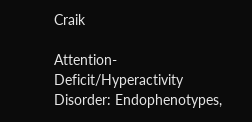Craik

Attention-Deficit/Hyperactivity Disorder: Endophenotypes,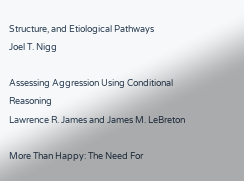Structure, and Etiological Pathways
Joel T. Nigg

Assessing Aggression Using Conditional Reasoning
Lawrence R. James and James M. LeBreton

More Than Happy: The Need For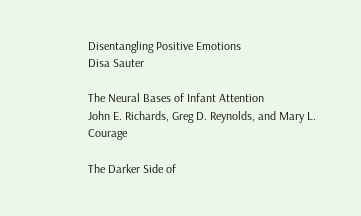Disentangling Positive Emotions
Disa Sauter

The Neural Bases of Infant Attention
John E. Richards, Greg D. Reynolds, and Mary L. Courage

The Darker Side of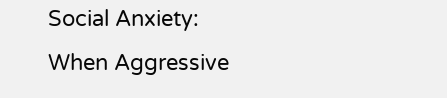Social Anxiety: When Aggressive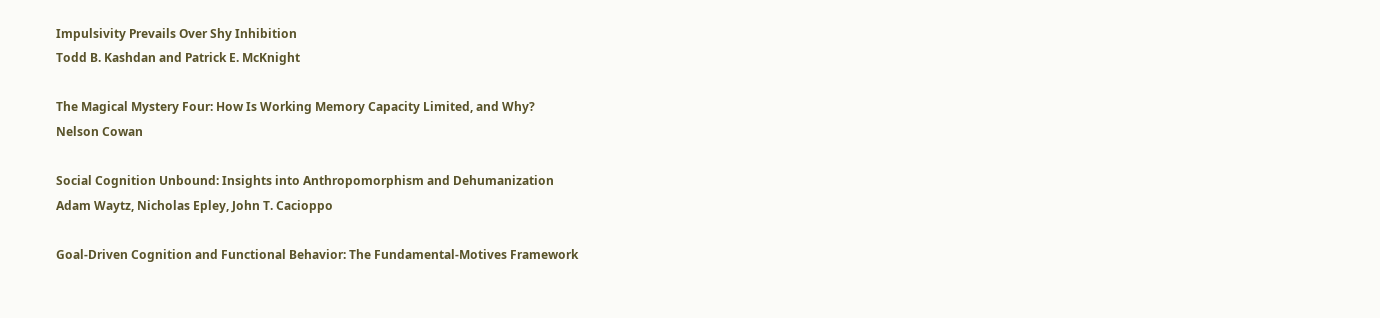Impulsivity Prevails Over Shy Inhibition
Todd B. Kashdan and Patrick E. McKnight

The Magical Mystery Four: How Is Working Memory Capacity Limited, and Why?
Nelson Cowan

Social Cognition Unbound: Insights into Anthropomorphism and Dehumanization
Adam Waytz, Nicholas Epley, John T. Cacioppo

Goal-Driven Cognition and Functional Behavior: The Fundamental-Motives Framework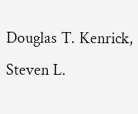Douglas T. Kenrick, Steven L.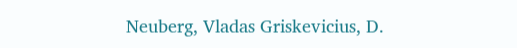Neuberg, Vladas Griskevicius, D.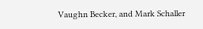Vaughn Becker, and Mark Schaller